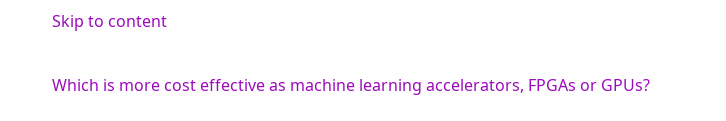Skip to content

Which is more cost effective as machine learning accelerators, FPGAs or GPUs?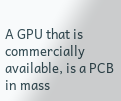A GPU that is commercially available, is a PCB in mass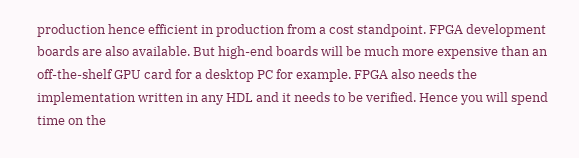production hence efficient in production from a cost standpoint. FPGA development boards are also available. But high-end boards will be much more expensive than an off-the-shelf GPU card for a desktop PC for example. FPGA also needs the implementation written in any HDL and it needs to be verified. Hence you will spend time on the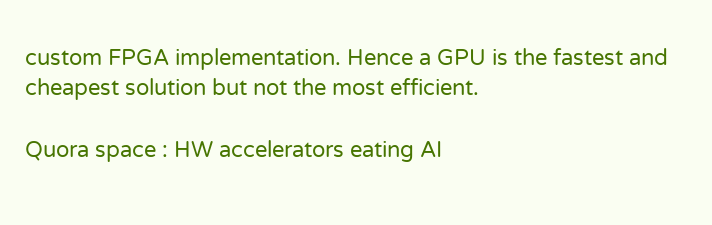custom FPGA implementation. Hence a GPU is the fastest and cheapest solution but not the most efficient.

Quora space : HW accelerators eating AI